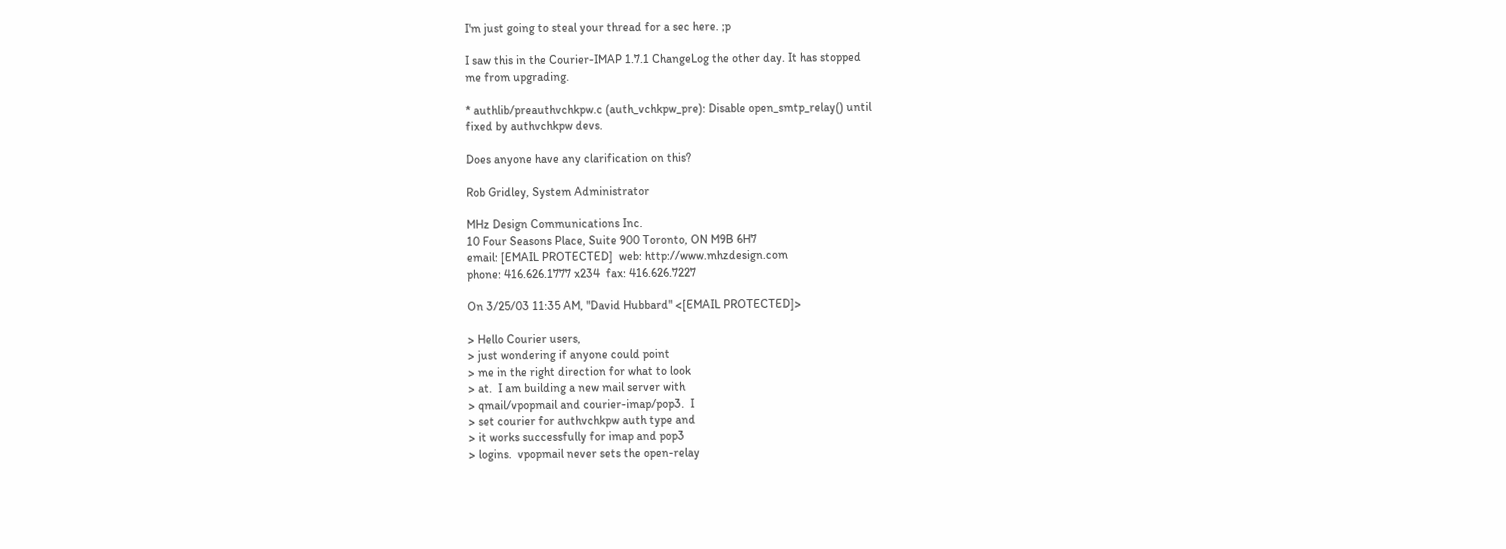I'm just going to steal your thread for a sec here. ;p

I saw this in the Courier-IMAP 1.7.1 ChangeLog the other day. It has stopped
me from upgrading.

* authlib/preauthvchkpw.c (auth_vchkpw_pre): Disable open_smtp_relay() until
fixed by authvchkpw devs.

Does anyone have any clarification on this?

Rob Gridley, System Administrator

MHz Design Communications Inc.
10 Four Seasons Place, Suite 900 Toronto, ON M9B 6H7
email: [EMAIL PROTECTED]  web: http://www.mhzdesign.com
phone: 416.626.1777 x234  fax: 416.626.7227

On 3/25/03 11:35 AM, "David Hubbard" <[EMAIL PROTECTED]>

> Hello Courier users,
> just wondering if anyone could point
> me in the right direction for what to look
> at.  I am building a new mail server with
> qmail/vpopmail and courier-imap/pop3.  I
> set courier for authvchkpw auth type and
> it works successfully for imap and pop3
> logins.  vpopmail never sets the open-relay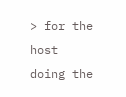> for the host doing the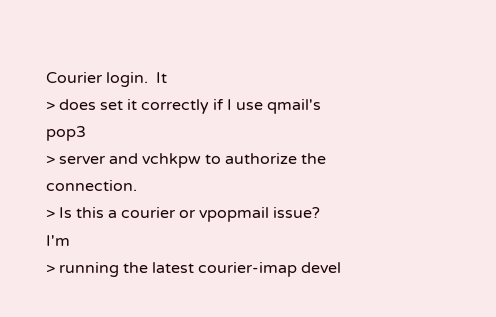Courier login.  It
> does set it correctly if I use qmail's pop3
> server and vchkpw to authorize the connection.
> Is this a courier or vpopmail issue?  I'm
> running the latest courier-imap devel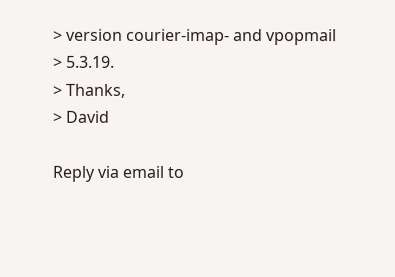> version courier-imap- and vpopmail
> 5.3.19.
> Thanks,
> David

Reply via email to